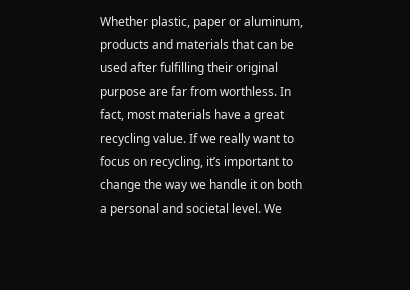Whether plastic, paper or aluminum, products and materials that can be used after fulfilling their original purpose are far from worthless. In fact, most materials have a great recycling value. If we really want to focus on recycling, it’s important to change the way we handle it on both a personal and societal level. We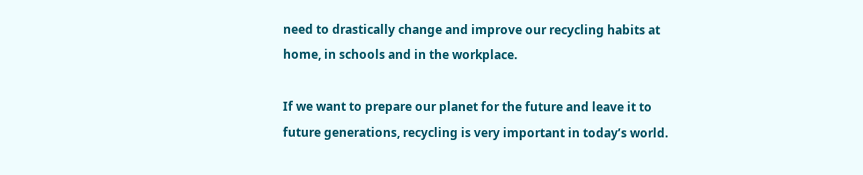need to drastically change and improve our recycling habits at home, in schools and in the workplace.

If we want to prepare our planet for the future and leave it to future generations, recycling is very important in today’s world.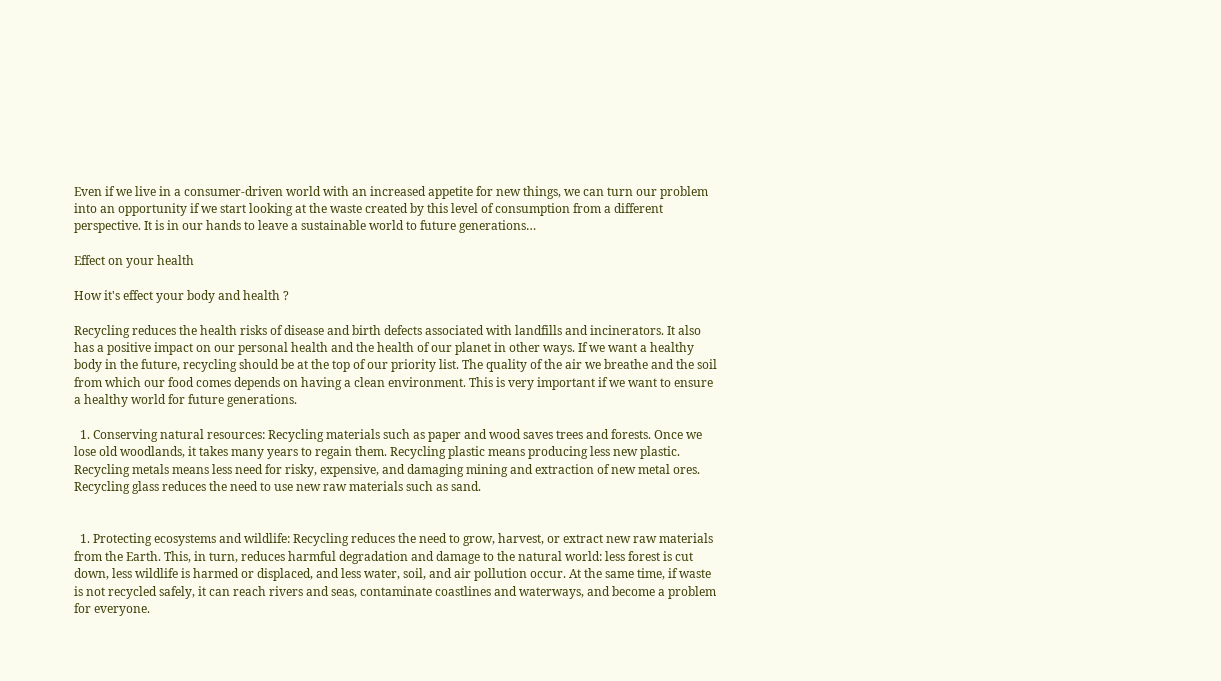Even if we live in a consumer-driven world with an increased appetite for new things, we can turn our problem into an opportunity if we start looking at the waste created by this level of consumption from a different perspective. It is in our hands to leave a sustainable world to future generations…

Effect on your health

How it's effect your body and health ?

Recycling reduces the health risks of disease and birth defects associated with landfills and incinerators. It also has a positive impact on our personal health and the health of our planet in other ways. If we want a healthy body in the future, recycling should be at the top of our priority list. The quality of the air we breathe and the soil from which our food comes depends on having a clean environment. This is very important if we want to ensure a healthy world for future generations.

  1. Conserving natural resources: Recycling materials such as paper and wood saves trees and forests. Once we lose old woodlands, it takes many years to regain them. Recycling plastic means producing less new plastic. Recycling metals means less need for risky, expensive, and damaging mining and extraction of new metal ores. Recycling glass reduces the need to use new raw materials such as sand.


  1. Protecting ecosystems and wildlife: Recycling reduces the need to grow, harvest, or extract new raw materials from the Earth. This, in turn, reduces harmful degradation and damage to the natural world: less forest is cut down, less wildlife is harmed or displaced, and less water, soil, and air pollution occur. At the same time, if waste is not recycled safely, it can reach rivers and seas, contaminate coastlines and waterways, and become a problem for everyone.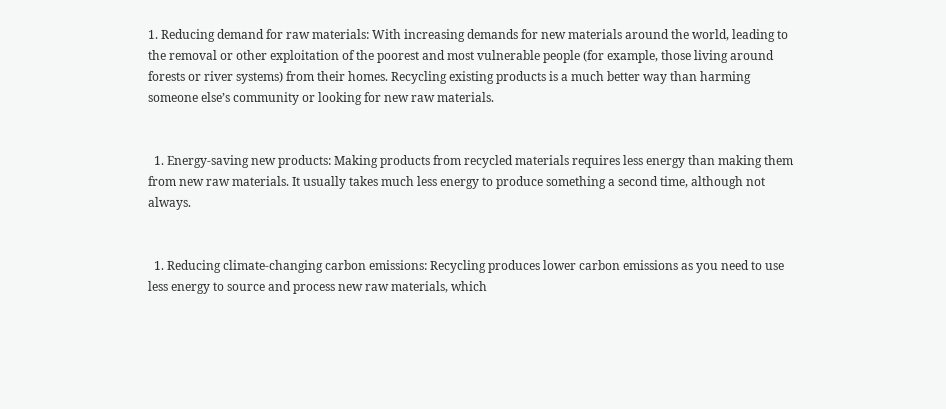1. Reducing demand for raw materials: With increasing demands for new materials around the world, leading to the removal or other exploitation of the poorest and most vulnerable people (for example, those living around forests or river systems) from their homes. Recycling existing products is a much better way than harming someone else’s community or looking for new raw materials.


  1. Energy-saving new products: Making products from recycled materials requires less energy than making them from new raw materials. It usually takes much less energy to produce something a second time, although not always.


  1. Reducing climate-changing carbon emissions: Recycling produces lower carbon emissions as you need to use less energy to source and process new raw materials, which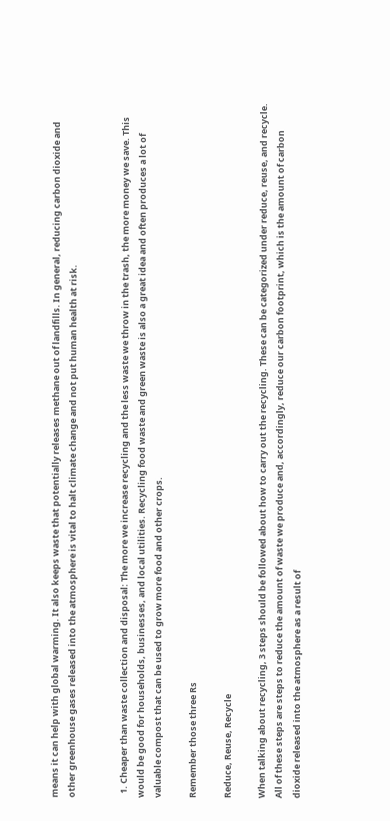means it can help with global warming. It also keeps waste that potentially releases methane out of landfills. In general, reducing carbon dioxide and other greenhouse gases released into the atmosphere is vital to halt climate change and not put human health at risk.


  1. Cheaper than waste collection and disposal: The more we increase recycling and the less waste we throw in the trash, the more money we save. This would be good for households, businesses, and local utilities. Recycling food waste and green waste is also a great idea and often produces a lot of valuable compost that can be used to grow more food and other crops.

Remember those three Rs

Reduce, Reuse, Recycle

When talking about recycling, 3 steps should be followed about how to carry out the recycling. These can be categorized under reduce, reuse, and recycle. All of these steps are steps to reduce the amount of waste we produce and, accordingly, reduce our carbon footprint, which is the amount of carbon dioxide released into the atmosphere as a result of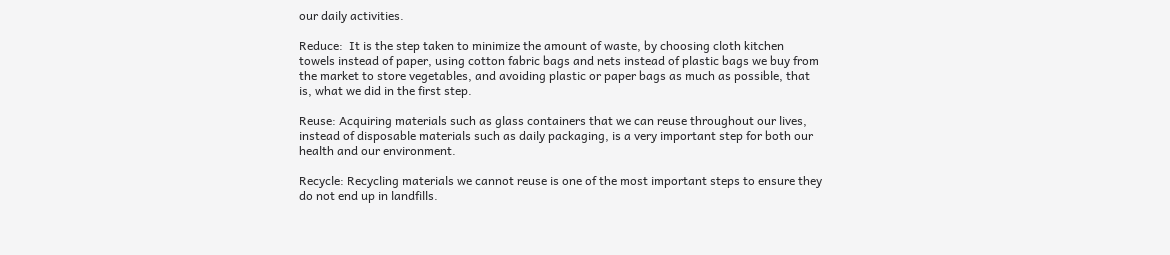our daily activities.

Reduce:  It is the step taken to minimize the amount of waste, by choosing cloth kitchen towels instead of paper, using cotton fabric bags and nets instead of plastic bags we buy from the market to store vegetables, and avoiding plastic or paper bags as much as possible, that is, what we did in the first step.

Reuse: Acquiring materials such as glass containers that we can reuse throughout our lives, instead of disposable materials such as daily packaging, is a very important step for both our health and our environment.

Recycle: Recycling materials we cannot reuse is one of the most important steps to ensure they do not end up in landfills.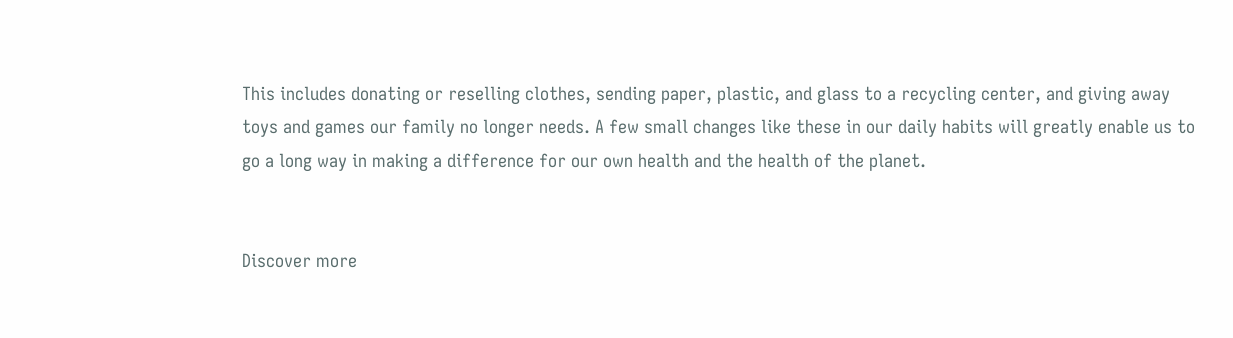This includes donating or reselling clothes, sending paper, plastic, and glass to a recycling center, and giving away toys and games our family no longer needs. A few small changes like these in our daily habits will greatly enable us to go a long way in making a difference for our own health and the health of the planet.


Discover more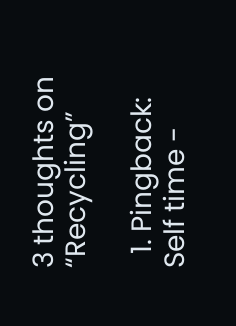3 thoughts on “Recycling”

  1. Pingback: Self time -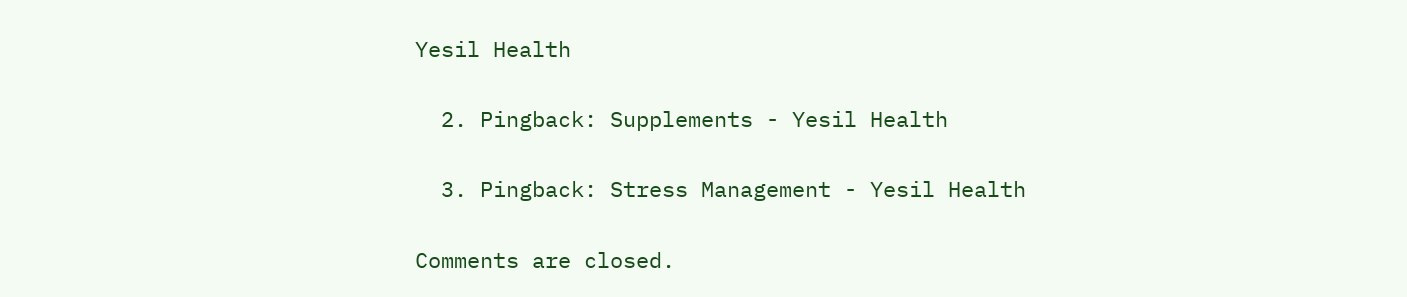Yesil Health

  2. Pingback: Supplements - Yesil Health

  3. Pingback: Stress Management - Yesil Health

Comments are closed.